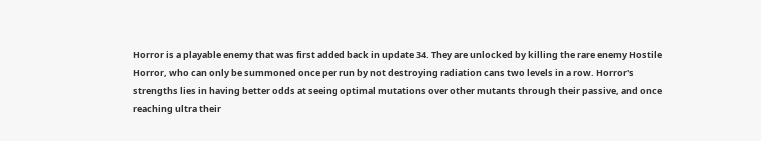Horror is a playable enemy that was first added back in update 34. They are unlocked by killing the rare enemy Hostile Horror, who can only be summoned once per run by not destroying radiation cans two levels in a row. Horror's strengths lies in having better odds at seeing optimal mutations over other mutants through their passive, and once reaching ultra their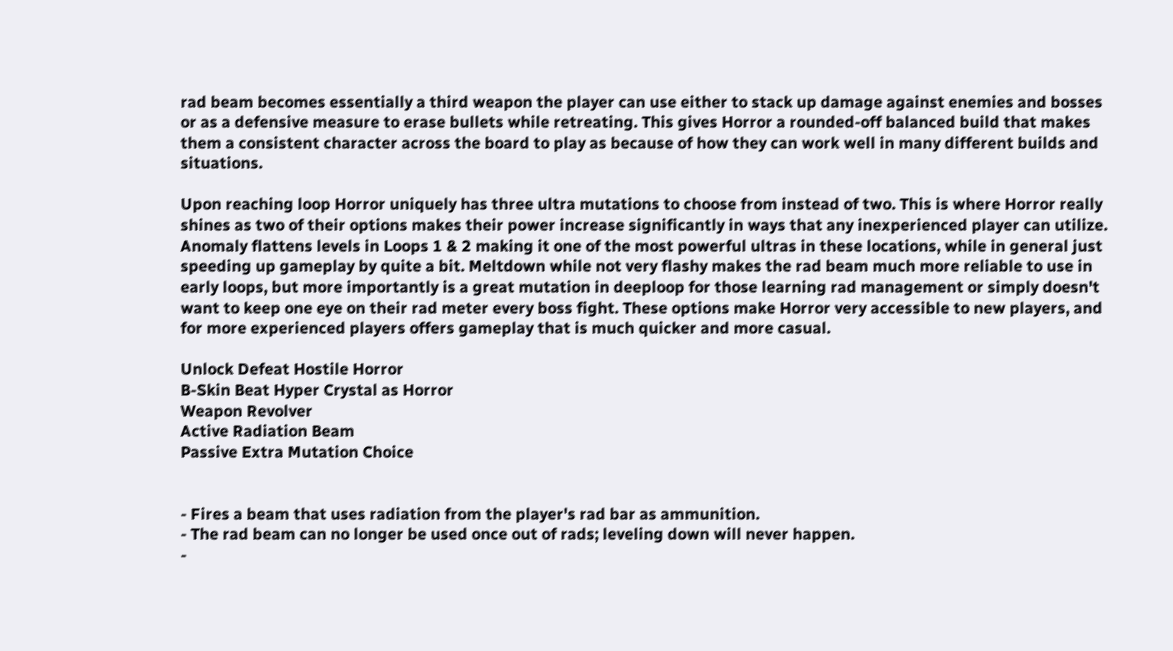rad beam becomes essentially a third weapon the player can use either to stack up damage against enemies and bosses or as a defensive measure to erase bullets while retreating. This gives Horror a rounded-off balanced build that makes them a consistent character across the board to play as because of how they can work well in many different builds and situations.

Upon reaching loop Horror uniquely has three ultra mutations to choose from instead of two. This is where Horror really shines as two of their options makes their power increase significantly in ways that any inexperienced player can utilize. Anomaly flattens levels in Loops 1 & 2 making it one of the most powerful ultras in these locations, while in general just speeding up gameplay by quite a bit. Meltdown while not very flashy makes the rad beam much more reliable to use in early loops, but more importantly is a great mutation in deeploop for those learning rad management or simply doesn't want to keep one eye on their rad meter every boss fight. These options make Horror very accessible to new players, and for more experienced players offers gameplay that is much quicker and more casual.

Unlock Defeat Hostile Horror
B-Skin Beat Hyper Crystal as Horror
Weapon Revolver
Active Radiation Beam
Passive Extra Mutation Choice


- Fires a beam that uses radiation from the player's rad bar as ammunition.
- The rad beam can no longer be used once out of rads; leveling down will never happen.
-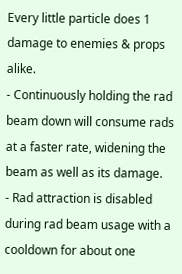Every little particle does 1 damage to enemies & props alike.
- Continuously holding the rad beam down will consume rads at a faster rate, widening the beam as well as its damage.
- Rad attraction is disabled during rad beam usage with a cooldown for about one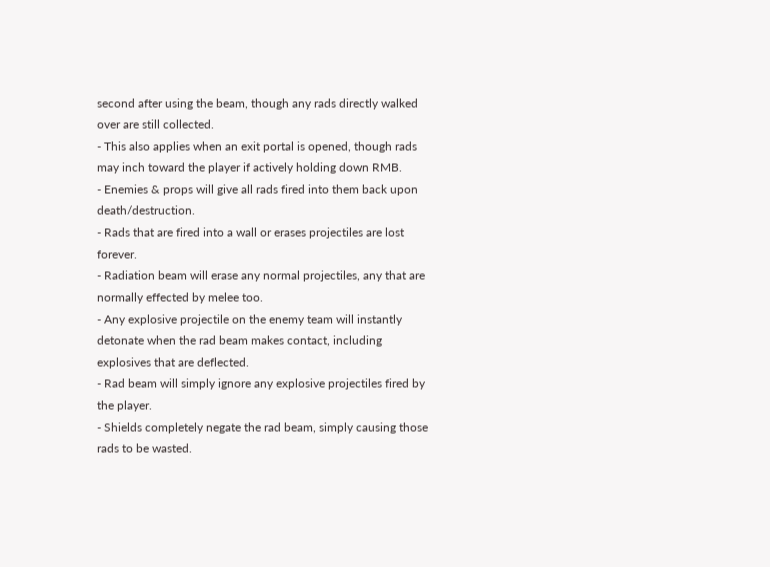second after using the beam, though any rads directly walked over are still collected.
- This also applies when an exit portal is opened, though rads may inch toward the player if actively holding down RMB.
- Enemies & props will give all rads fired into them back upon death/destruction.
- Rads that are fired into a wall or erases projectiles are lost forever.
- Radiation beam will erase any normal projectiles, any that are normally effected by melee too.
- Any explosive projectile on the enemy team will instantly detonate when the rad beam makes contact, including explosives that are deflected.
- Rad beam will simply ignore any explosive projectiles fired by the player.
- Shields completely negate the rad beam, simply causing those rads to be wasted.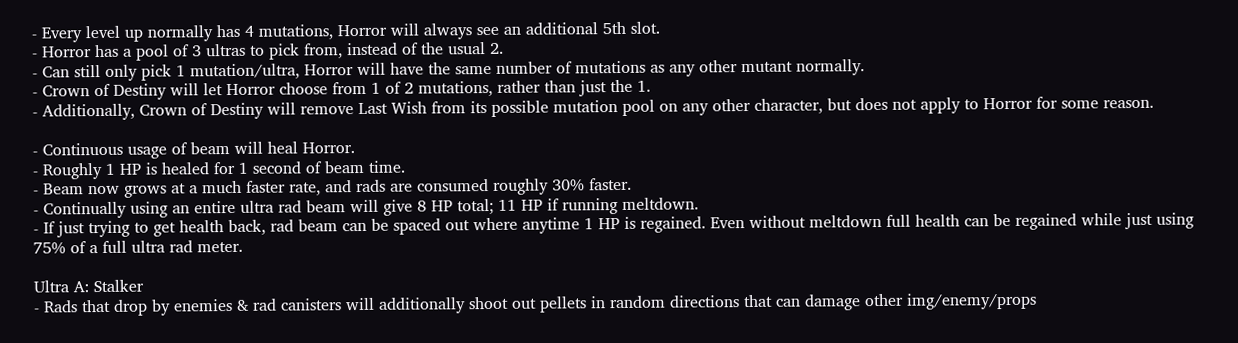- Every level up normally has 4 mutations, Horror will always see an additional 5th slot.
- Horror has a pool of 3 ultras to pick from, instead of the usual 2.
- Can still only pick 1 mutation/ultra, Horror will have the same number of mutations as any other mutant normally.
- Crown of Destiny will let Horror choose from 1 of 2 mutations, rather than just the 1.
- Additionally, Crown of Destiny will remove Last Wish from its possible mutation pool on any other character, but does not apply to Horror for some reason.

- Continuous usage of beam will heal Horror.
- Roughly 1 HP is healed for 1 second of beam time.
- Beam now grows at a much faster rate, and rads are consumed roughly 30% faster.
- Continually using an entire ultra rad beam will give 8 HP total; 11 HP if running meltdown.
- If just trying to get health back, rad beam can be spaced out where anytime 1 HP is regained. Even without meltdown full health can be regained while just using 75% of a full ultra rad meter.

Ultra A: Stalker
- Rads that drop by enemies & rad canisters will additionally shoot out pellets in random directions that can damage other img/enemy/props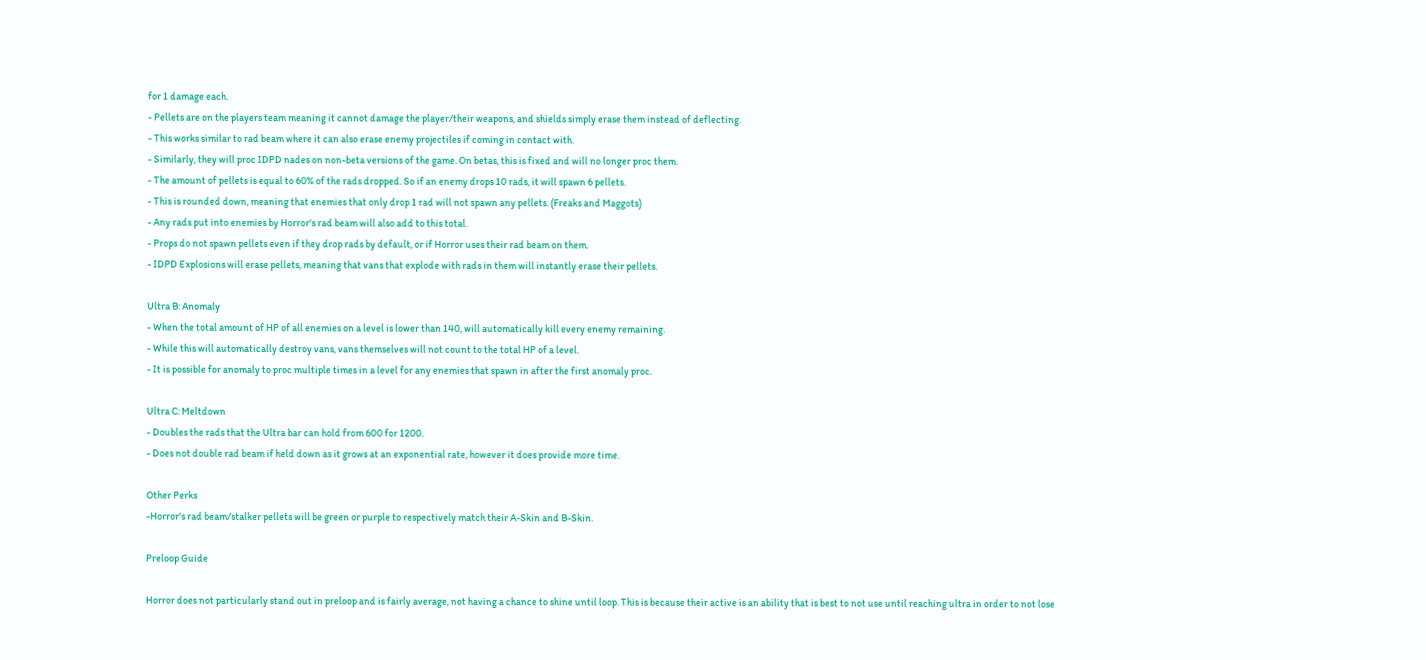for 1 damage each.
- Pellets are on the players team meaning it cannot damage the player/their weapons, and shields simply erase them instead of deflecting.
- This works similar to rad beam where it can also erase enemy projectiles if coming in contact with.
- Similarly, they will proc IDPD nades on non-beta versions of the game. On betas, this is fixed and will no longer proc them.
- The amount of pellets is equal to 60% of the rads dropped. So if an enemy drops 10 rads, it will spawn 6 pellets.
- This is rounded down, meaning that enemies that only drop 1 rad will not spawn any pellets. (Freaks and Maggots)
- Any rads put into enemies by Horror's rad beam will also add to this total.
- Props do not spawn pellets even if they drop rads by default, or if Horror uses their rad beam on them.
- IDPD Explosions will erase pellets, meaning that vans that explode with rads in them will instantly erase their pellets.

Ultra B: Anomaly
- When the total amount of HP of all enemies on a level is lower than 140, will automatically kill every enemy remaining.
- While this will automatically destroy vans, vans themselves will not count to the total HP of a level.
- It is possible for anomaly to proc multiple times in a level for any enemies that spawn in after the first anomaly proc.

Ultra C: Meltdown
- Doubles the rads that the Ultra bar can hold from 600 for 1200.
- Does not double rad beam if held down as it grows at an exponential rate, however it does provide more time.

Other Perks
-Horror's rad beam/stalker pellets will be green or purple to respectively match their A-Skin and B-Skin.

Preloop Guide

Horror does not particularly stand out in preloop and is fairly average, not having a chance to shine until loop. This is because their active is an ability that is best to not use until reaching ultra in order to not lose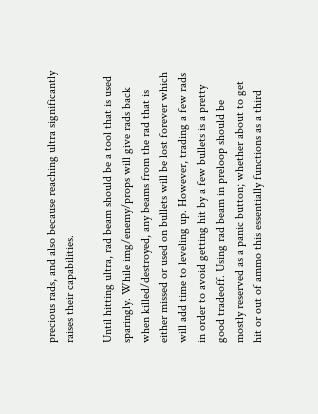precious rads, and also because reaching ultra significantly raises their capabilities.

Until hitting ultra, rad beam should be a tool that is used sparingly. While img/enemy/props will give rads back when killed/destroyed, any beams from the rad that is either missed or used on bullets will be lost forever which will add time to leveling up. However, trading a few rads in order to avoid getting hit by a few bullets is a pretty good tradeoff. Using rad beam in preloop should be mostly reserved as a panic button; whether about to get hit or out of ammo this essentially functions as a third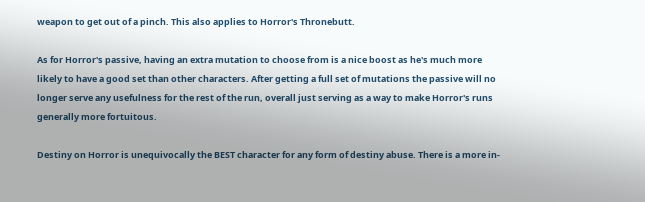weapon to get out of a pinch. This also applies to Horror's Thronebutt.

As for Horror's passive, having an extra mutation to choose from is a nice boost as he's much more likely to have a good set than other characters. After getting a full set of mutations the passive will no longer serve any usefulness for the rest of the run, overall just serving as a way to make Horror's runs generally more fortuitous.

Destiny on Horror is unequivocally the BEST character for any form of destiny abuse. There is a more in-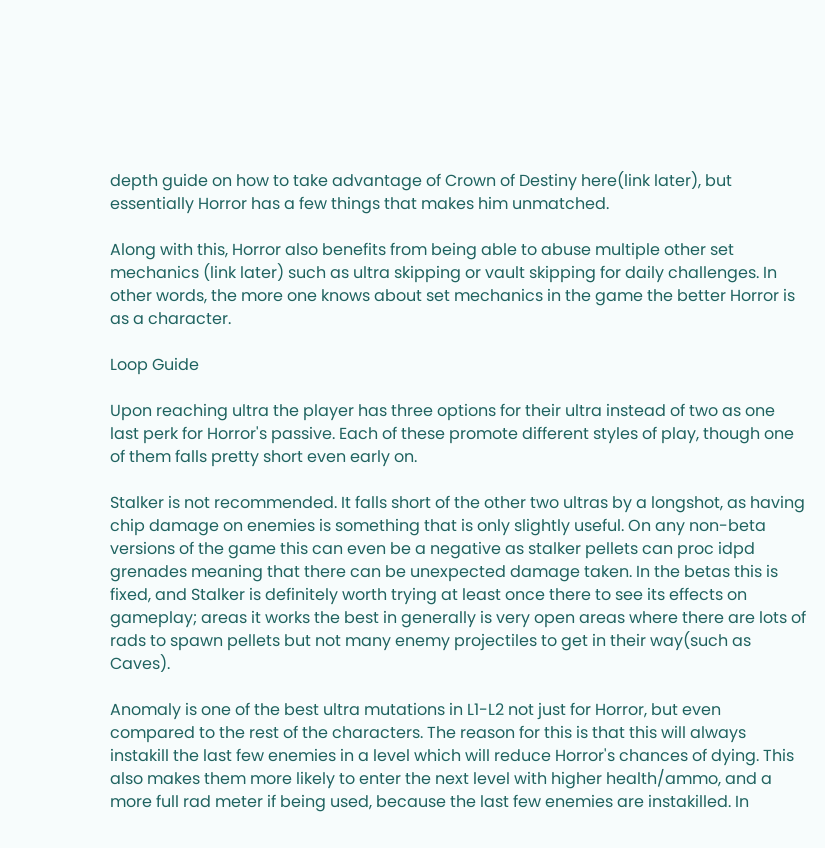depth guide on how to take advantage of Crown of Destiny here(link later), but essentially Horror has a few things that makes him unmatched.

Along with this, Horror also benefits from being able to abuse multiple other set mechanics (link later) such as ultra skipping or vault skipping for daily challenges. In other words, the more one knows about set mechanics in the game the better Horror is as a character.

Loop Guide

Upon reaching ultra the player has three options for their ultra instead of two as one last perk for Horror's passive. Each of these promote different styles of play, though one of them falls pretty short even early on.

Stalker is not recommended. It falls short of the other two ultras by a longshot, as having chip damage on enemies is something that is only slightly useful. On any non-beta versions of the game this can even be a negative as stalker pellets can proc idpd grenades meaning that there can be unexpected damage taken. In the betas this is fixed, and Stalker is definitely worth trying at least once there to see its effects on gameplay; areas it works the best in generally is very open areas where there are lots of rads to spawn pellets but not many enemy projectiles to get in their way(such as Caves).

Anomaly is one of the best ultra mutations in L1-L2 not just for Horror, but even compared to the rest of the characters. The reason for this is that this will always instakill the last few enemies in a level which will reduce Horror's chances of dying. This also makes them more likely to enter the next level with higher health/ammo, and a more full rad meter if being used, because the last few enemies are instakilled. In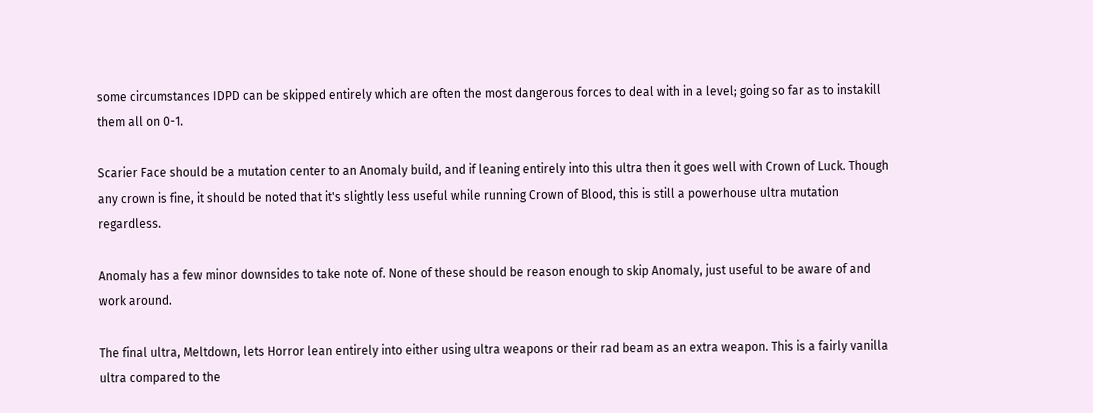some circumstances IDPD can be skipped entirely which are often the most dangerous forces to deal with in a level; going so far as to instakill them all on 0-1.

Scarier Face should be a mutation center to an Anomaly build, and if leaning entirely into this ultra then it goes well with Crown of Luck. Though any crown is fine, it should be noted that it's slightly less useful while running Crown of Blood, this is still a powerhouse ultra mutation regardless.

Anomaly has a few minor downsides to take note of. None of these should be reason enough to skip Anomaly, just useful to be aware of and work around.

The final ultra, Meltdown, lets Horror lean entirely into either using ultra weapons or their rad beam as an extra weapon. This is a fairly vanilla ultra compared to the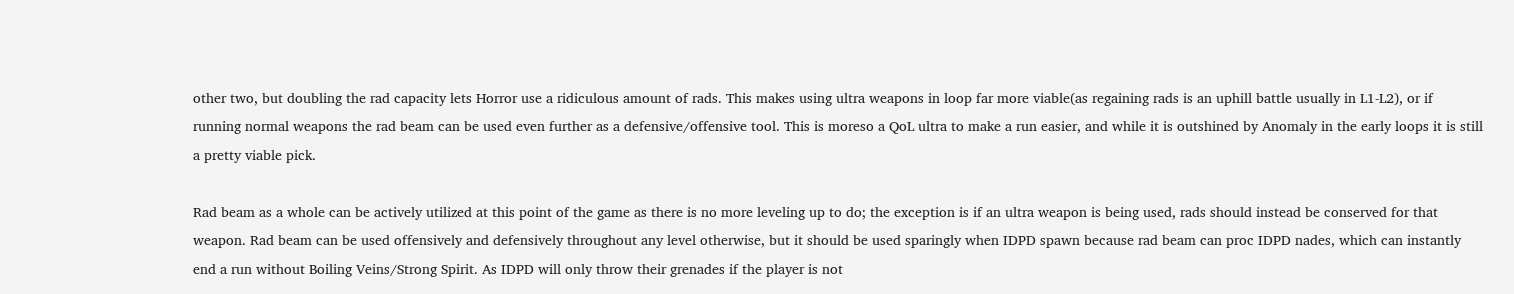other two, but doubling the rad capacity lets Horror use a ridiculous amount of rads. This makes using ultra weapons in loop far more viable(as regaining rads is an uphill battle usually in L1-L2), or if running normal weapons the rad beam can be used even further as a defensive/offensive tool. This is moreso a QoL ultra to make a run easier, and while it is outshined by Anomaly in the early loops it is still a pretty viable pick.

Rad beam as a whole can be actively utilized at this point of the game as there is no more leveling up to do; the exception is if an ultra weapon is being used, rads should instead be conserved for that weapon. Rad beam can be used offensively and defensively throughout any level otherwise, but it should be used sparingly when IDPD spawn because rad beam can proc IDPD nades, which can instantly end a run without Boiling Veins/Strong Spirit. As IDPD will only throw their grenades if the player is not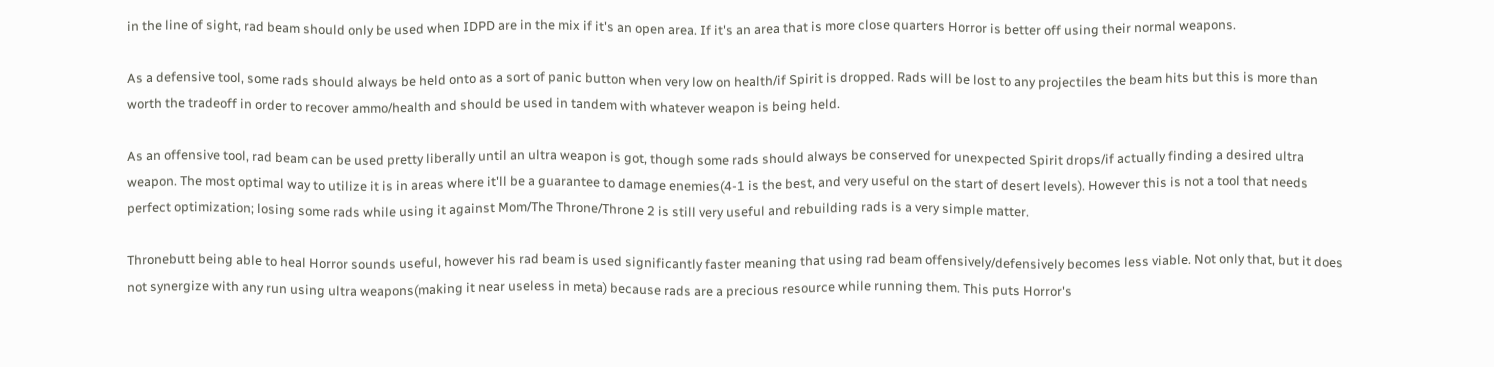in the line of sight, rad beam should only be used when IDPD are in the mix if it's an open area. If it's an area that is more close quarters Horror is better off using their normal weapons.

As a defensive tool, some rads should always be held onto as a sort of panic button when very low on health/if Spirit is dropped. Rads will be lost to any projectiles the beam hits but this is more than worth the tradeoff in order to recover ammo/health and should be used in tandem with whatever weapon is being held.

As an offensive tool, rad beam can be used pretty liberally until an ultra weapon is got, though some rads should always be conserved for unexpected Spirit drops/if actually finding a desired ultra weapon. The most optimal way to utilize it is in areas where it'll be a guarantee to damage enemies(4-1 is the best, and very useful on the start of desert levels). However this is not a tool that needs perfect optimization; losing some rads while using it against Mom/The Throne/Throne 2 is still very useful and rebuilding rads is a very simple matter.

Thronebutt being able to heal Horror sounds useful, however his rad beam is used significantly faster meaning that using rad beam offensively/defensively becomes less viable. Not only that, but it does not synergize with any run using ultra weapons(making it near useless in meta) because rads are a precious resource while running them. This puts Horror's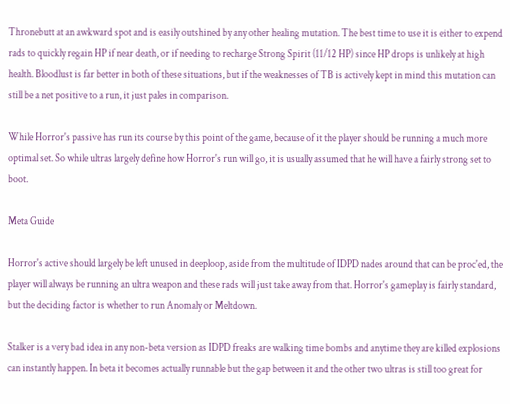Thronebutt at an awkward spot and is easily outshined by any other healing mutation. The best time to use it is either to expend rads to quickly regain HP if near death, or if needing to recharge Strong Spirit (11/12 HP) since HP drops is unlikely at high health. Bloodlust is far better in both of these situations, but if the weaknesses of TB is actively kept in mind this mutation can still be a net positive to a run, it just pales in comparison.

While Horror's passive has run its course by this point of the game, because of it the player should be running a much more optimal set. So while ultras largely define how Horror's run will go, it is usually assumed that he will have a fairly strong set to boot.

Meta Guide

Horror's active should largely be left unused in deeploop, aside from the multitude of IDPD nades around that can be proc'ed, the player will always be running an ultra weapon and these rads will just take away from that. Horror's gameplay is fairly standard, but the deciding factor is whether to run Anomaly or Meltdown.

Stalker is a very bad idea in any non-beta version as IDPD freaks are walking time bombs and anytime they are killed explosions can instantly happen. In beta it becomes actually runnable but the gap between it and the other two ultras is still too great for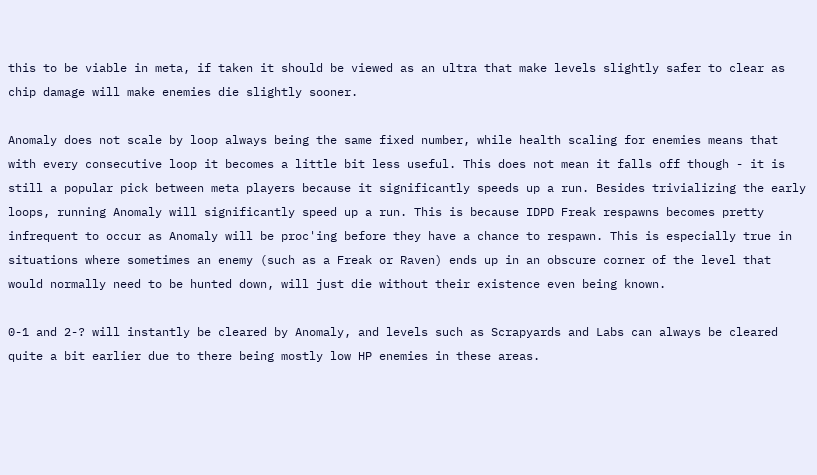this to be viable in meta, if taken it should be viewed as an ultra that make levels slightly safer to clear as chip damage will make enemies die slightly sooner.

Anomaly does not scale by loop always being the same fixed number, while health scaling for enemies means that with every consecutive loop it becomes a little bit less useful. This does not mean it falls off though - it is still a popular pick between meta players because it significantly speeds up a run. Besides trivializing the early loops, running Anomaly will significantly speed up a run. This is because IDPD Freak respawns becomes pretty infrequent to occur as Anomaly will be proc'ing before they have a chance to respawn. This is especially true in situations where sometimes an enemy (such as a Freak or Raven) ends up in an obscure corner of the level that would normally need to be hunted down, will just die without their existence even being known.

0-1 and 2-? will instantly be cleared by Anomaly, and levels such as Scrapyards and Labs can always be cleared quite a bit earlier due to there being mostly low HP enemies in these areas.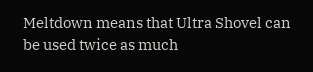Meltdown means that Ultra Shovel can be used twice as much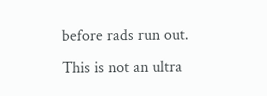before rads run out. This is not an ultra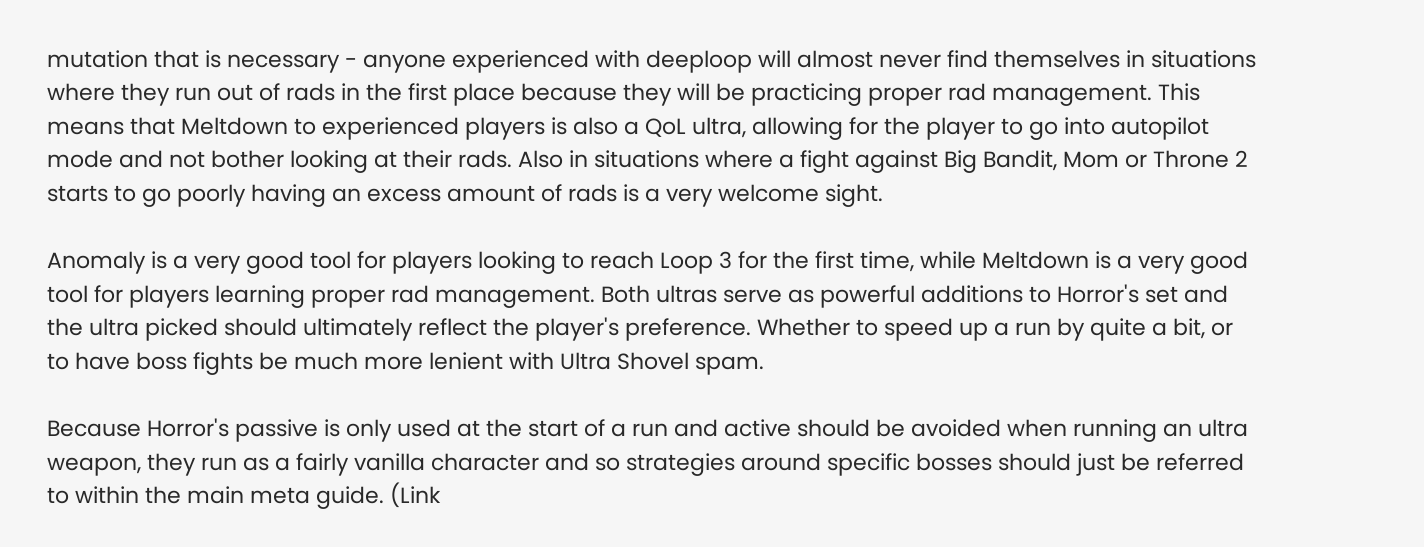mutation that is necessary - anyone experienced with deeploop will almost never find themselves in situations where they run out of rads in the first place because they will be practicing proper rad management. This means that Meltdown to experienced players is also a QoL ultra, allowing for the player to go into autopilot mode and not bother looking at their rads. Also in situations where a fight against Big Bandit, Mom or Throne 2 starts to go poorly having an excess amount of rads is a very welcome sight.

Anomaly is a very good tool for players looking to reach Loop 3 for the first time, while Meltdown is a very good tool for players learning proper rad management. Both ultras serve as powerful additions to Horror's set and the ultra picked should ultimately reflect the player's preference. Whether to speed up a run by quite a bit, or to have boss fights be much more lenient with Ultra Shovel spam.

Because Horror's passive is only used at the start of a run and active should be avoided when running an ultra weapon, they run as a fairly vanilla character and so strategies around specific bosses should just be referred to within the main meta guide. (Link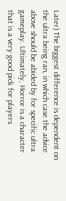Later) The biggest difference is dependent on the ultra being ran, in which case the advice above should be abided by for specific ultra gameplay. Ultimately, Horror is a character that is a very good pick for players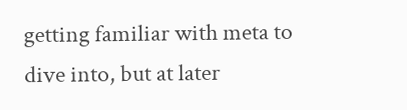getting familiar with meta to dive into, but at later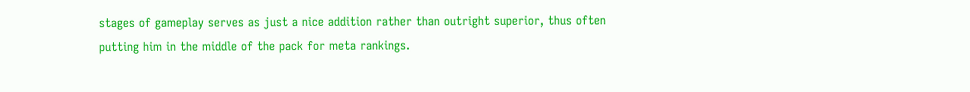stages of gameplay serves as just a nice addition rather than outright superior, thus often putting him in the middle of the pack for meta rankings.